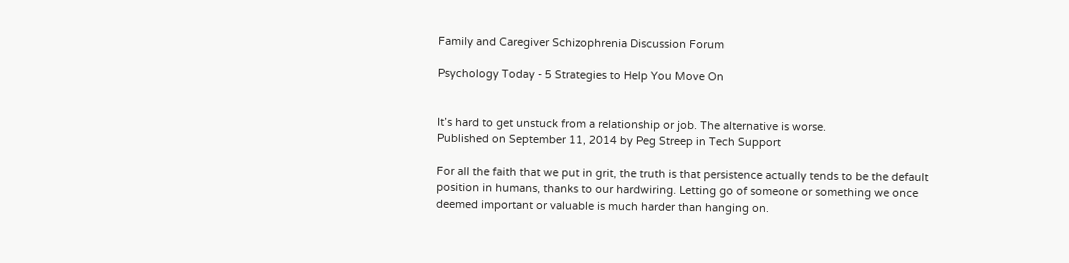Family and Caregiver Schizophrenia Discussion Forum

Psychology Today - 5 Strategies to Help You Move On


It’s hard to get unstuck from a relationship or job. The alternative is worse.
Published on September 11, 2014 by Peg Streep in Tech Support

For all the faith that we put in grit, the truth is that persistence actually tends to be the default position in humans, thanks to our hardwiring. Letting go of someone or something we once deemed important or valuable is much harder than hanging on.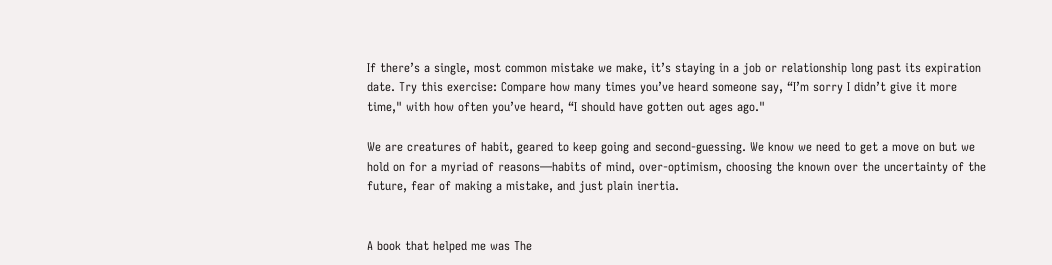If there’s a single, most common mistake we make, it’s staying in a job or relationship long past its expiration date. Try this exercise: Compare how many times you’ve heard someone say, “I’m sorry I didn’t give it more time," with how often you’ve heard, “I should have gotten out ages ago."

We are creatures of habit, geared to keep going and second-guessing. We know we need to get a move on but we hold on for a myriad of reasons—habits of mind, over-optimism, choosing the known over the uncertainty of the future, fear of making a mistake, and just plain inertia.


A book that helped me was The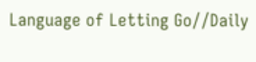Language of Letting Go//Daily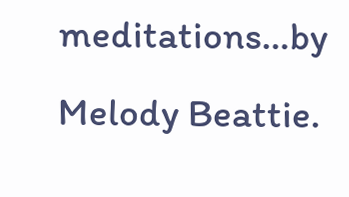meditations…by Melody Beattie.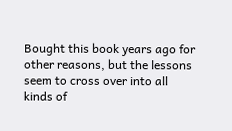Bought this book years ago for other reasons, but the lessons seem to cross over into all kinds of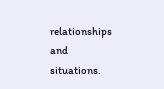relationships and situations.